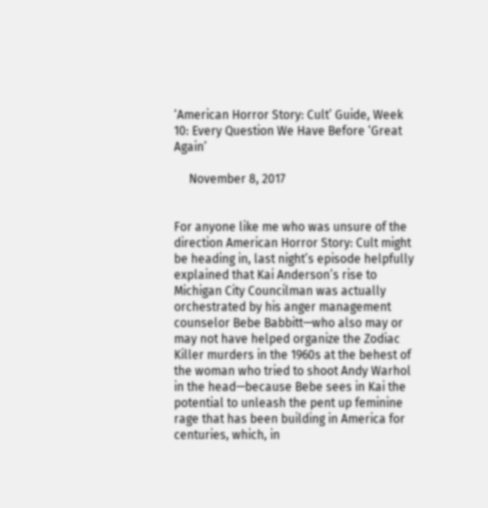‘American Horror Story: Cult’ Guide, Week 10: Every Question We Have Before ‘Great Again’

     November 8, 2017


For anyone like me who was unsure of the direction American Horror Story: Cult might be heading in, last night’s episode helpfully explained that Kai Anderson’s rise to Michigan City Councilman was actually orchestrated by his anger management counselor Bebe Babbitt—who also may or may not have helped organize the Zodiac Killer murders in the 1960s at the behest of the woman who tried to shoot Andy Warhol in the head—because Bebe sees in Kai the potential to unleash the pent up feminine rage that has been building in America for centuries, which, in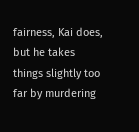fairness, Kai does, but he takes things slightly too far by murdering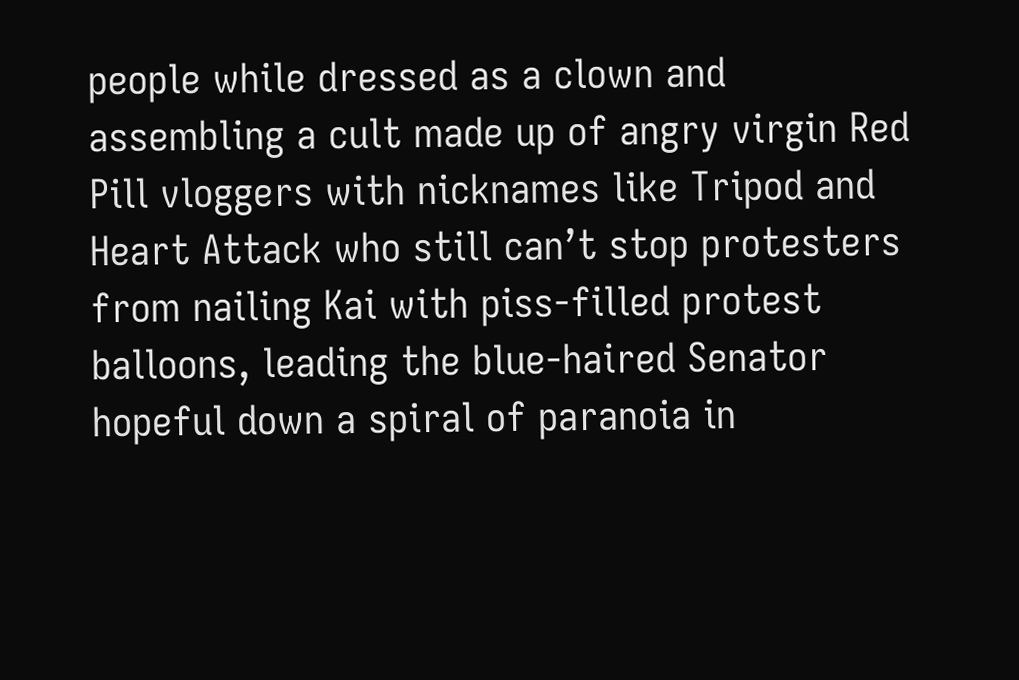people while dressed as a clown and assembling a cult made up of angry virgin Red Pill vloggers with nicknames like Tripod and Heart Attack who still can’t stop protesters from nailing Kai with piss-filled protest balloons, leading the blue-haired Senator hopeful down a spiral of paranoia in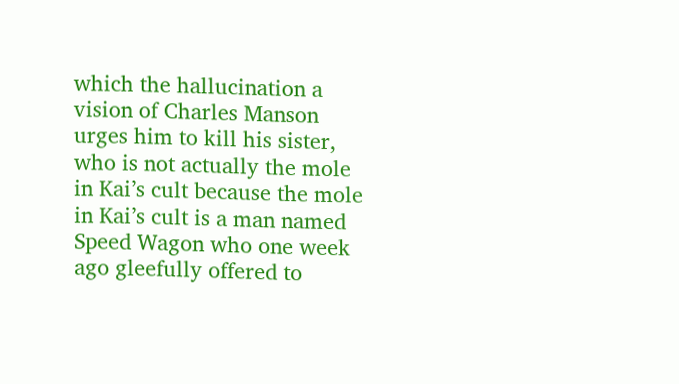which the hallucination a vision of Charles Manson urges him to kill his sister, who is not actually the mole in Kai’s cult because the mole in Kai’s cult is a man named Speed Wagon who one week ago gleefully offered to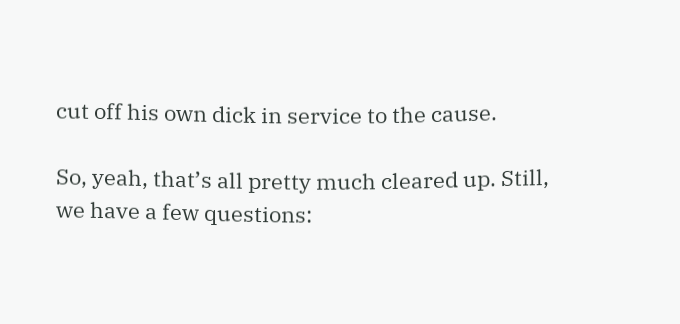cut off his own dick in service to the cause.

So, yeah, that’s all pretty much cleared up. Still, we have a few questions: